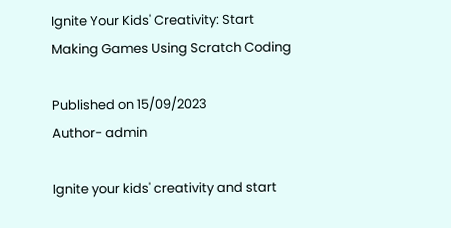Ignite Your Kids' Creativity: Start Making Games Using Scratch Coding

Published on 15/09/2023
Author- admin

Ignite your kids' creativity and start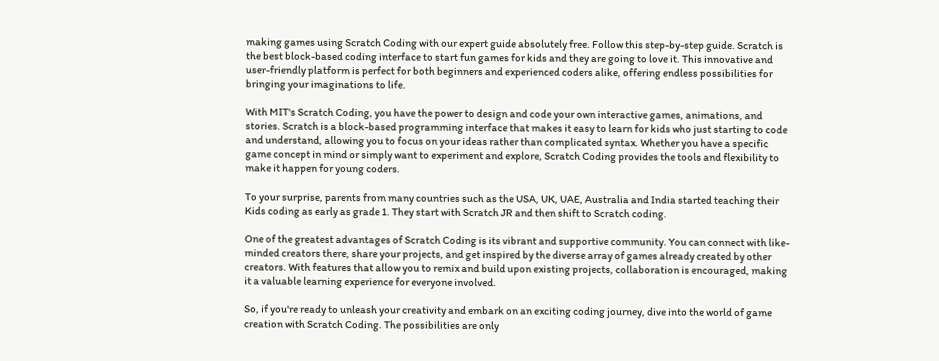making games using Scratch Coding with our expert guide absolutely free. Follow this step-by-step guide. Scratch is the best block-based coding interface to start fun games for kids and they are going to love it. This innovative and user-friendly platform is perfect for both beginners and experienced coders alike, offering endless possibilities for bringing your imaginations to life.

With MIT's Scratch Coding, you have the power to design and code your own interactive games, animations, and stories. Scratch is a block-based programming interface that makes it easy to learn for kids who just starting to code and understand, allowing you to focus on your ideas rather than complicated syntax. Whether you have a specific game concept in mind or simply want to experiment and explore, Scratch Coding provides the tools and flexibility to make it happen for young coders.

To your surprise, parents from many countries such as the USA, UK, UAE, Australia and India started teaching their Kids coding as early as grade 1. They start with Scratch JR and then shift to Scratch coding.

One of the greatest advantages of Scratch Coding is its vibrant and supportive community. You can connect with like-minded creators there, share your projects, and get inspired by the diverse array of games already created by other creators. With features that allow you to remix and build upon existing projects, collaboration is encouraged, making it a valuable learning experience for everyone involved.

So, if you're ready to unleash your creativity and embark on an exciting coding journey, dive into the world of game creation with Scratch Coding. The possibilities are only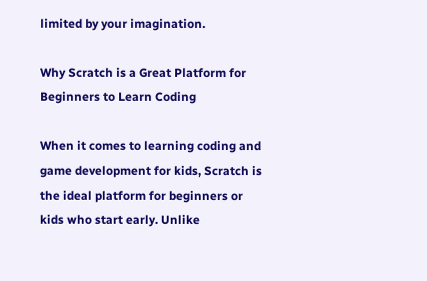limited by your imagination.

Why Scratch is a Great Platform for Beginners to Learn Coding

When it comes to learning coding and game development for kids, Scratch is the ideal platform for beginners or kids who start early. Unlike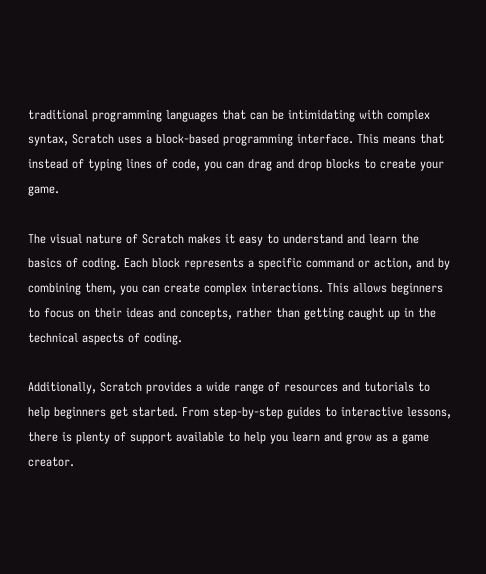traditional programming languages that can be intimidating with complex syntax, Scratch uses a block-based programming interface. This means that instead of typing lines of code, you can drag and drop blocks to create your game.

The visual nature of Scratch makes it easy to understand and learn the basics of coding. Each block represents a specific command or action, and by combining them, you can create complex interactions. This allows beginners to focus on their ideas and concepts, rather than getting caught up in the technical aspects of coding.

Additionally, Scratch provides a wide range of resources and tutorials to help beginners get started. From step-by-step guides to interactive lessons, there is plenty of support available to help you learn and grow as a game creator.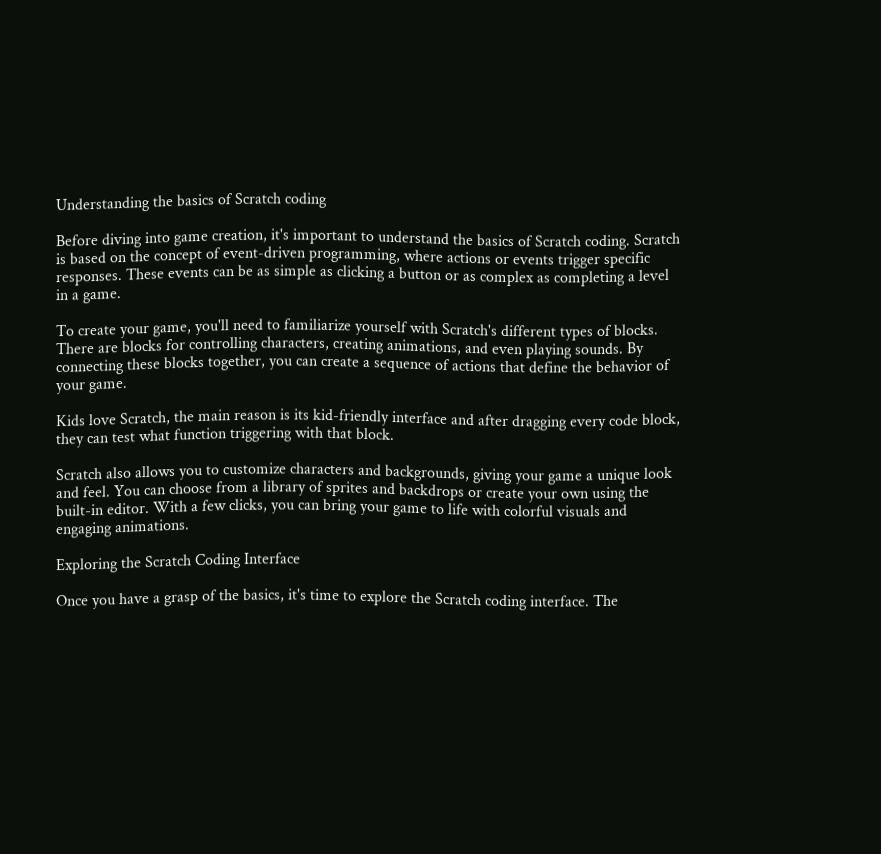Understanding the basics of Scratch coding

Before diving into game creation, it's important to understand the basics of Scratch coding. Scratch is based on the concept of event-driven programming, where actions or events trigger specific responses. These events can be as simple as clicking a button or as complex as completing a level in a game.

To create your game, you'll need to familiarize yourself with Scratch's different types of blocks. There are blocks for controlling characters, creating animations, and even playing sounds. By connecting these blocks together, you can create a sequence of actions that define the behavior of your game.

Kids love Scratch, the main reason is its kid-friendly interface and after dragging every code block, they can test what function triggering with that block.

Scratch also allows you to customize characters and backgrounds, giving your game a unique look and feel. You can choose from a library of sprites and backdrops or create your own using the built-in editor. With a few clicks, you can bring your game to life with colorful visuals and engaging animations.

Exploring the Scratch Coding Interface

Once you have a grasp of the basics, it's time to explore the Scratch coding interface. The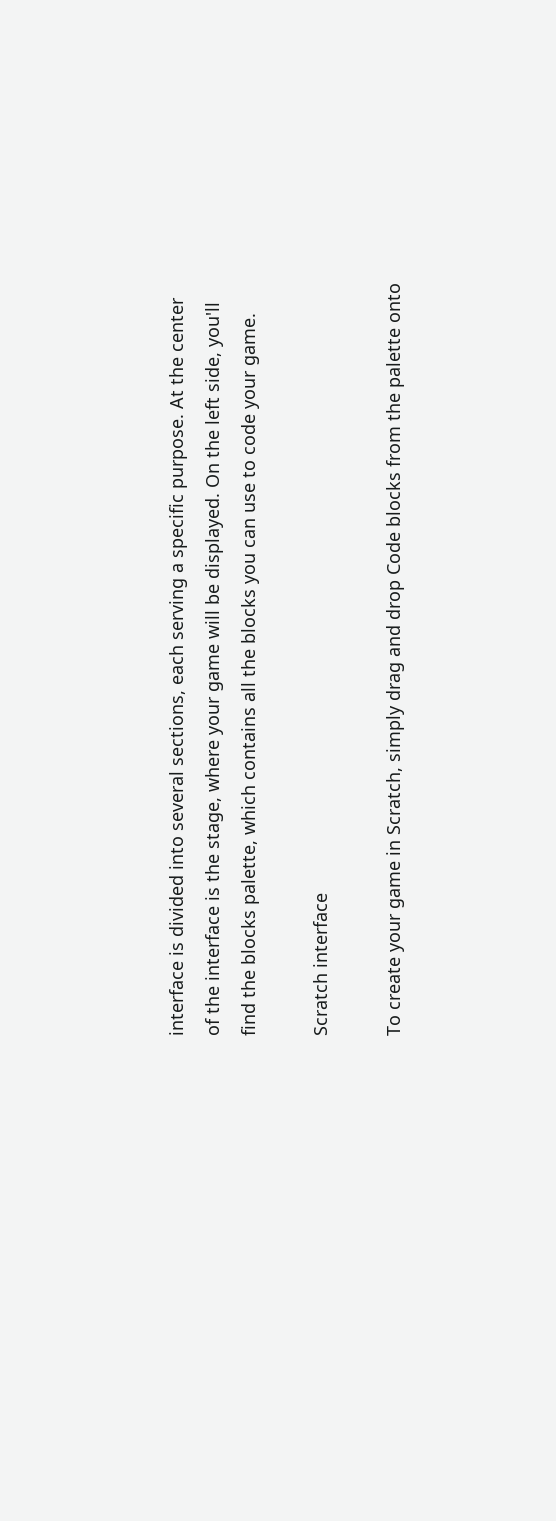interface is divided into several sections, each serving a specific purpose. At the center of the interface is the stage, where your game will be displayed. On the left side, you'll find the blocks palette, which contains all the blocks you can use to code your game.

Scratch interface

To create your game in Scratch, simply drag and drop Code blocks from the palette onto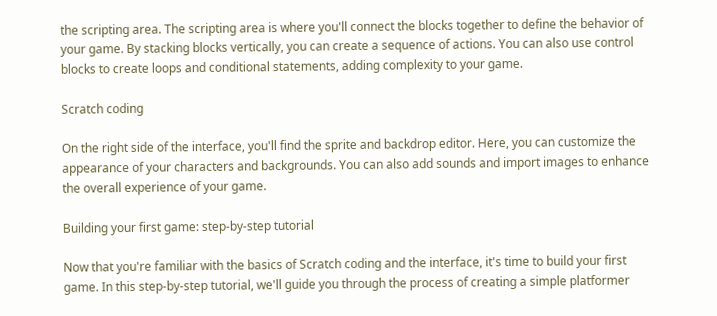the scripting area. The scripting area is where you'll connect the blocks together to define the behavior of your game. By stacking blocks vertically, you can create a sequence of actions. You can also use control blocks to create loops and conditional statements, adding complexity to your game.

Scratch coding

On the right side of the interface, you'll find the sprite and backdrop editor. Here, you can customize the appearance of your characters and backgrounds. You can also add sounds and import images to enhance the overall experience of your game.

Building your first game: step-by-step tutorial

Now that you're familiar with the basics of Scratch coding and the interface, it's time to build your first game. In this step-by-step tutorial, we'll guide you through the process of creating a simple platformer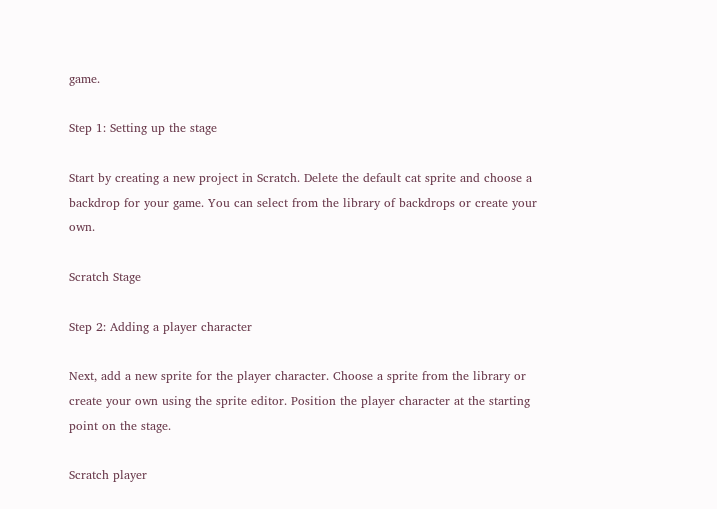game.

Step 1: Setting up the stage

Start by creating a new project in Scratch. Delete the default cat sprite and choose a backdrop for your game. You can select from the library of backdrops or create your own.

Scratch Stage

Step 2: Adding a player character

Next, add a new sprite for the player character. Choose a sprite from the library or create your own using the sprite editor. Position the player character at the starting point on the stage.

Scratch player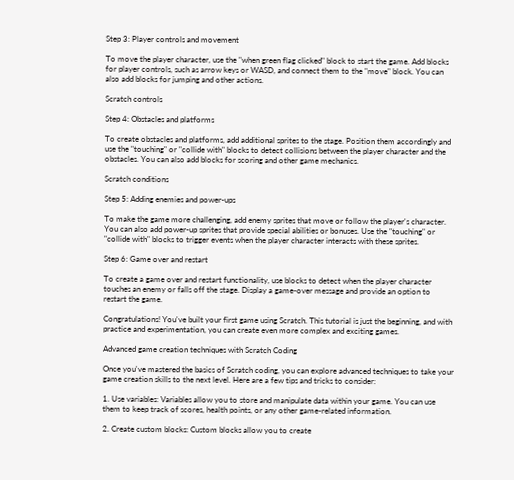Step 3: Player controls and movement

To move the player character, use the "when green flag clicked" block to start the game. Add blocks for player controls, such as arrow keys or WASD, and connect them to the "move" block. You can also add blocks for jumping and other actions.

Scratch controls

Step 4: Obstacles and platforms

To create obstacles and platforms, add additional sprites to the stage. Position them accordingly and use the "touching" or "collide with" blocks to detect collisions between the player character and the obstacles. You can also add blocks for scoring and other game mechanics.

Scratch conditions

Step 5: Adding enemies and power-ups

To make the game more challenging, add enemy sprites that move or follow the player's character. You can also add power-up sprites that provide special abilities or bonuses. Use the "touching" or "collide with" blocks to trigger events when the player character interacts with these sprites.

Step 6: Game over and restart

To create a game over and restart functionality, use blocks to detect when the player character touches an enemy or falls off the stage. Display a game-over message and provide an option to restart the game.

Congratulations! You've built your first game using Scratch. This tutorial is just the beginning, and with practice and experimentation, you can create even more complex and exciting games.

Advanced game creation techniques with Scratch Coding

Once you've mastered the basics of Scratch coding, you can explore advanced techniques to take your game creation skills to the next level. Here are a few tips and tricks to consider:

1. Use variables: Variables allow you to store and manipulate data within your game. You can use them to keep track of scores, health points, or any other game-related information.

2. Create custom blocks: Custom blocks allow you to create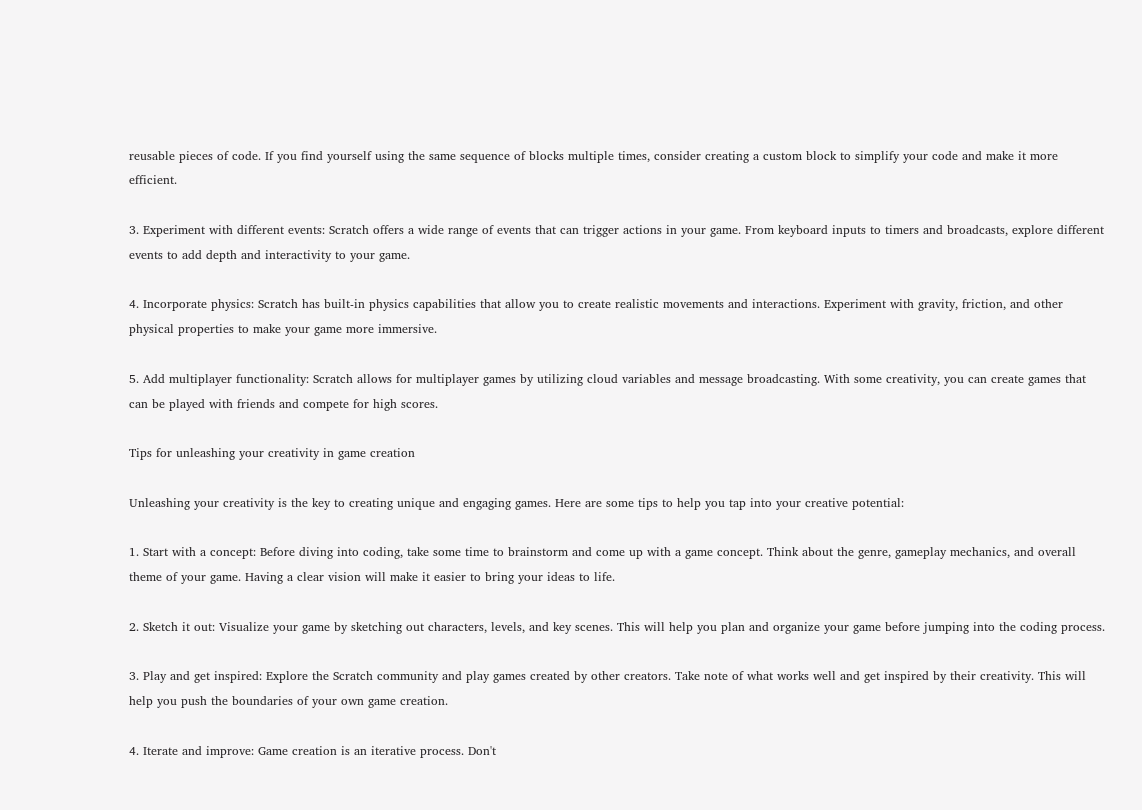reusable pieces of code. If you find yourself using the same sequence of blocks multiple times, consider creating a custom block to simplify your code and make it more efficient.

3. Experiment with different events: Scratch offers a wide range of events that can trigger actions in your game. From keyboard inputs to timers and broadcasts, explore different events to add depth and interactivity to your game.

4. Incorporate physics: Scratch has built-in physics capabilities that allow you to create realistic movements and interactions. Experiment with gravity, friction, and other physical properties to make your game more immersive.

5. Add multiplayer functionality: Scratch allows for multiplayer games by utilizing cloud variables and message broadcasting. With some creativity, you can create games that can be played with friends and compete for high scores.

Tips for unleashing your creativity in game creation

Unleashing your creativity is the key to creating unique and engaging games. Here are some tips to help you tap into your creative potential:

1. Start with a concept: Before diving into coding, take some time to brainstorm and come up with a game concept. Think about the genre, gameplay mechanics, and overall theme of your game. Having a clear vision will make it easier to bring your ideas to life.

2. Sketch it out: Visualize your game by sketching out characters, levels, and key scenes. This will help you plan and organize your game before jumping into the coding process.

3. Play and get inspired: Explore the Scratch community and play games created by other creators. Take note of what works well and get inspired by their creativity. This will help you push the boundaries of your own game creation.

4. Iterate and improve: Game creation is an iterative process. Don't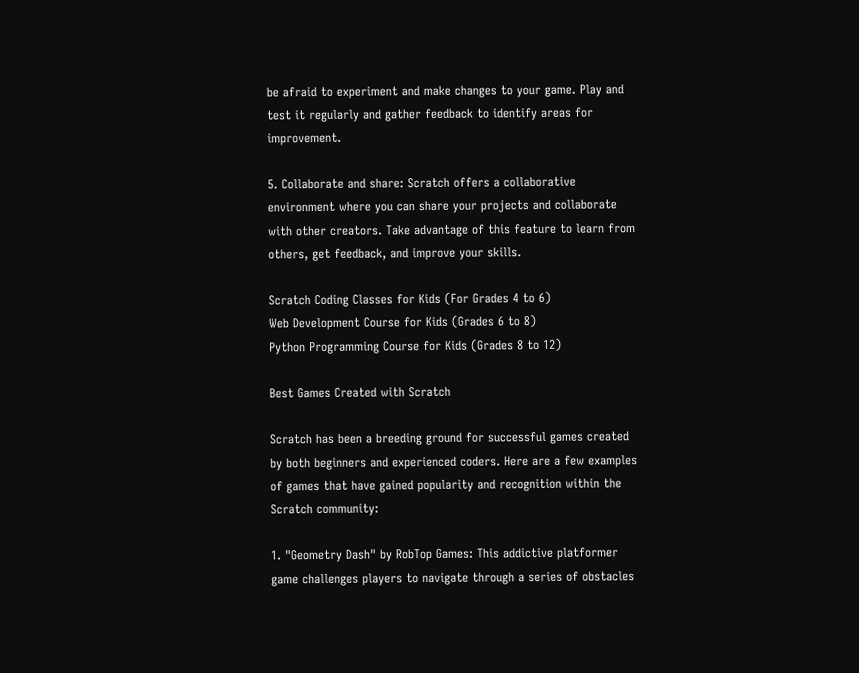be afraid to experiment and make changes to your game. Play and test it regularly and gather feedback to identify areas for improvement.

5. Collaborate and share: Scratch offers a collaborative environment where you can share your projects and collaborate with other creators. Take advantage of this feature to learn from others, get feedback, and improve your skills.

Scratch Coding Classes for Kids (For Grades 4 to 6)
Web Development Course for Kids (Grades 6 to 8)
Python Programming Course for Kids (Grades 8 to 12)

Best Games Created with Scratch

Scratch has been a breeding ground for successful games created by both beginners and experienced coders. Here are a few examples of games that have gained popularity and recognition within the Scratch community:

1. "Geometry Dash" by RobTop Games: This addictive platformer game challenges players to navigate through a series of obstacles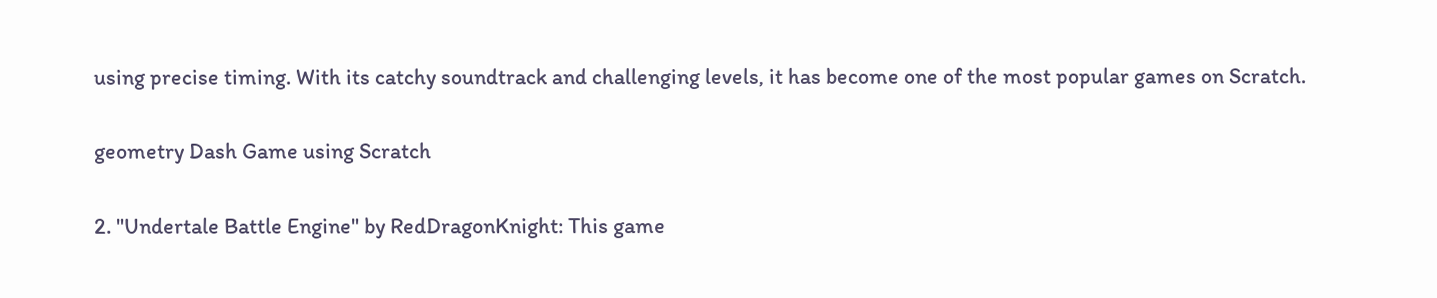using precise timing. With its catchy soundtrack and challenging levels, it has become one of the most popular games on Scratch.

geometry Dash Game using Scratch

2. "Undertale Battle Engine" by RedDragonKnight: This game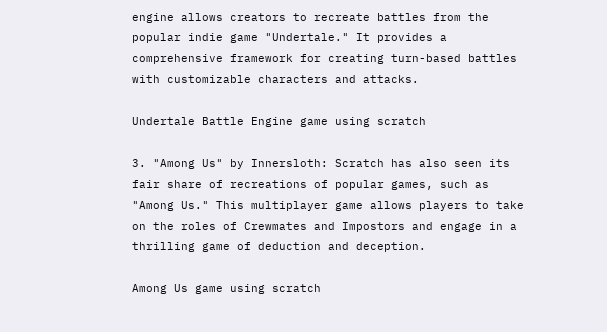engine allows creators to recreate battles from the popular indie game "Undertale." It provides a comprehensive framework for creating turn-based battles with customizable characters and attacks.

Undertale Battle Engine game using scratch

3. "Among Us" by Innersloth: Scratch has also seen its fair share of recreations of popular games, such as "Among Us." This multiplayer game allows players to take on the roles of Crewmates and Impostors and engage in a thrilling game of deduction and deception.

Among Us game using scratch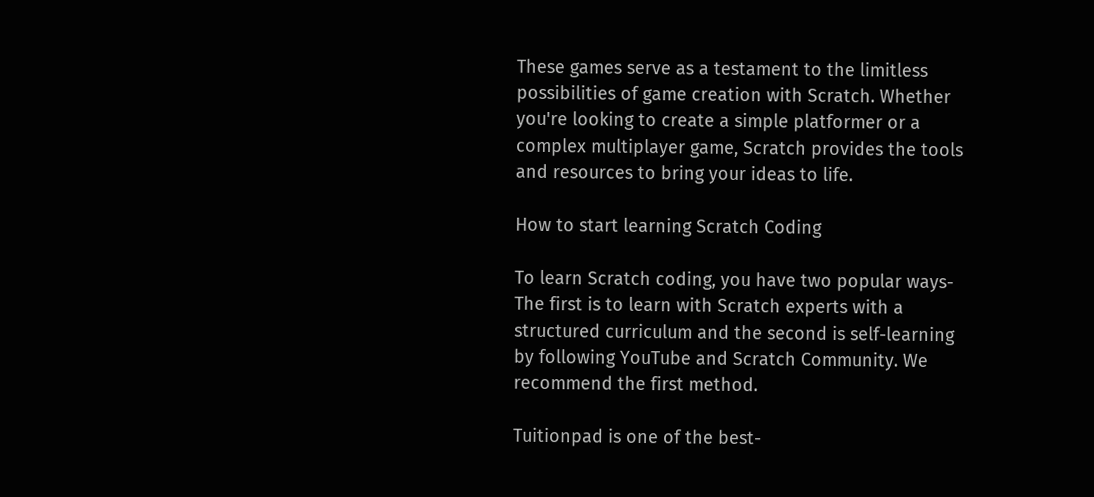These games serve as a testament to the limitless possibilities of game creation with Scratch. Whether you're looking to create a simple platformer or a complex multiplayer game, Scratch provides the tools and resources to bring your ideas to life.

How to start learning Scratch Coding

To learn Scratch coding, you have two popular ways- The first is to learn with Scratch experts with a structured curriculum and the second is self-learning by following YouTube and Scratch Community. We recommend the first method.

Tuitionpad is one of the best-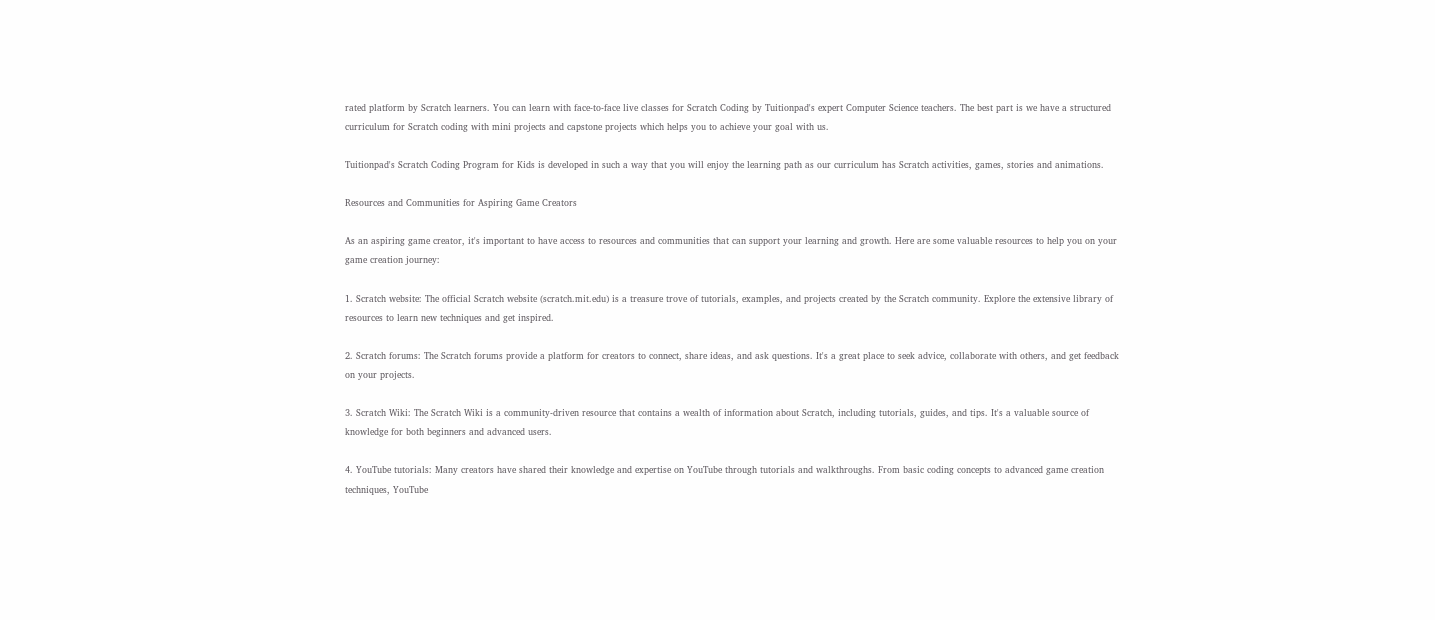rated platform by Scratch learners. You can learn with face-to-face live classes for Scratch Coding by Tuitionpad's expert Computer Science teachers. The best part is we have a structured curriculum for Scratch coding with mini projects and capstone projects which helps you to achieve your goal with us.

Tuitionpad's Scratch Coding Program for Kids is developed in such a way that you will enjoy the learning path as our curriculum has Scratch activities, games, stories and animations.

Resources and Communities for Aspiring Game Creators

As an aspiring game creator, it's important to have access to resources and communities that can support your learning and growth. Here are some valuable resources to help you on your game creation journey:

1. Scratch website: The official Scratch website (scratch.mit.edu) is a treasure trove of tutorials, examples, and projects created by the Scratch community. Explore the extensive library of resources to learn new techniques and get inspired.

2. Scratch forums: The Scratch forums provide a platform for creators to connect, share ideas, and ask questions. It's a great place to seek advice, collaborate with others, and get feedback on your projects.

3. Scratch Wiki: The Scratch Wiki is a community-driven resource that contains a wealth of information about Scratch, including tutorials, guides, and tips. It's a valuable source of knowledge for both beginners and advanced users.

4. YouTube tutorials: Many creators have shared their knowledge and expertise on YouTube through tutorials and walkthroughs. From basic coding concepts to advanced game creation techniques, YouTube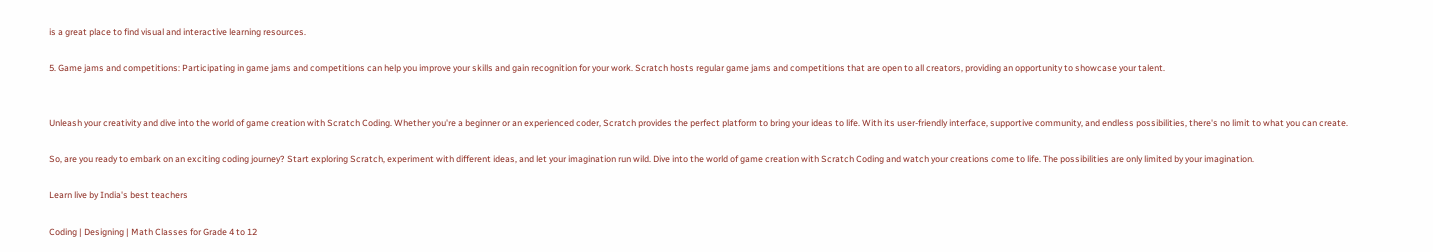is a great place to find visual and interactive learning resources.

5. Game jams and competitions: Participating in game jams and competitions can help you improve your skills and gain recognition for your work. Scratch hosts regular game jams and competitions that are open to all creators, providing an opportunity to showcase your talent.


Unleash your creativity and dive into the world of game creation with Scratch Coding. Whether you're a beginner or an experienced coder, Scratch provides the perfect platform to bring your ideas to life. With its user-friendly interface, supportive community, and endless possibilities, there's no limit to what you can create.

So, are you ready to embark on an exciting coding journey? Start exploring Scratch, experiment with different ideas, and let your imagination run wild. Dive into the world of game creation with Scratch Coding and watch your creations come to life. The possibilities are only limited by your imagination.

Learn live by India's best teachers

Coding | Designing | Math Classes for Grade 4 to 12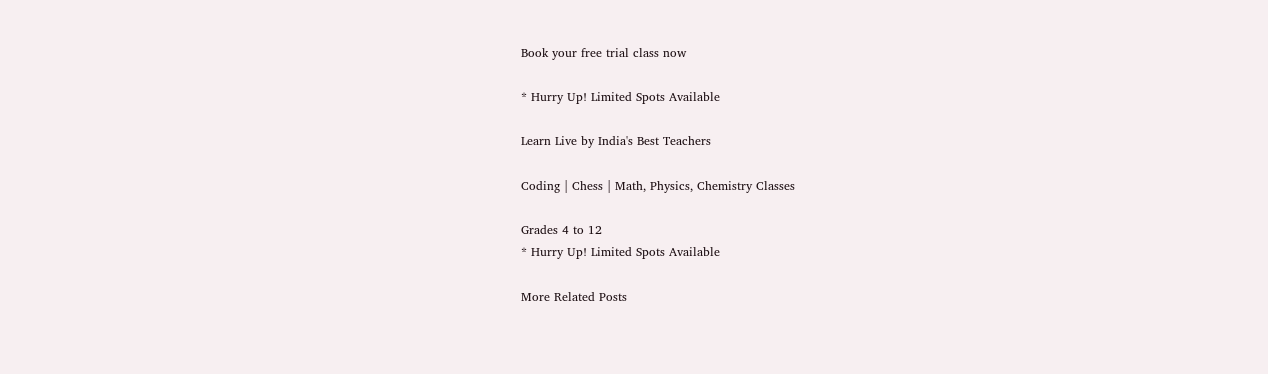Book your free trial class now

* Hurry Up! Limited Spots Available

Learn Live by India's Best Teachers

Coding | Chess | Math, Physics, Chemistry Classes

Grades 4 to 12
* Hurry Up! Limited Spots Available

More Related Posts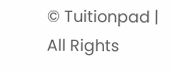© Tuitionpad | All Rights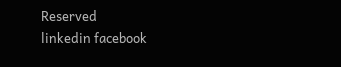Reserved
linkedin facebook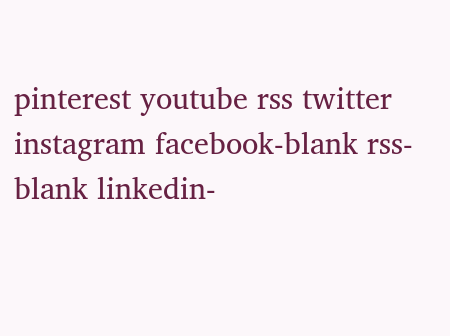pinterest youtube rss twitter instagram facebook-blank rss-blank linkedin-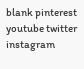blank pinterest youtube twitter instagram